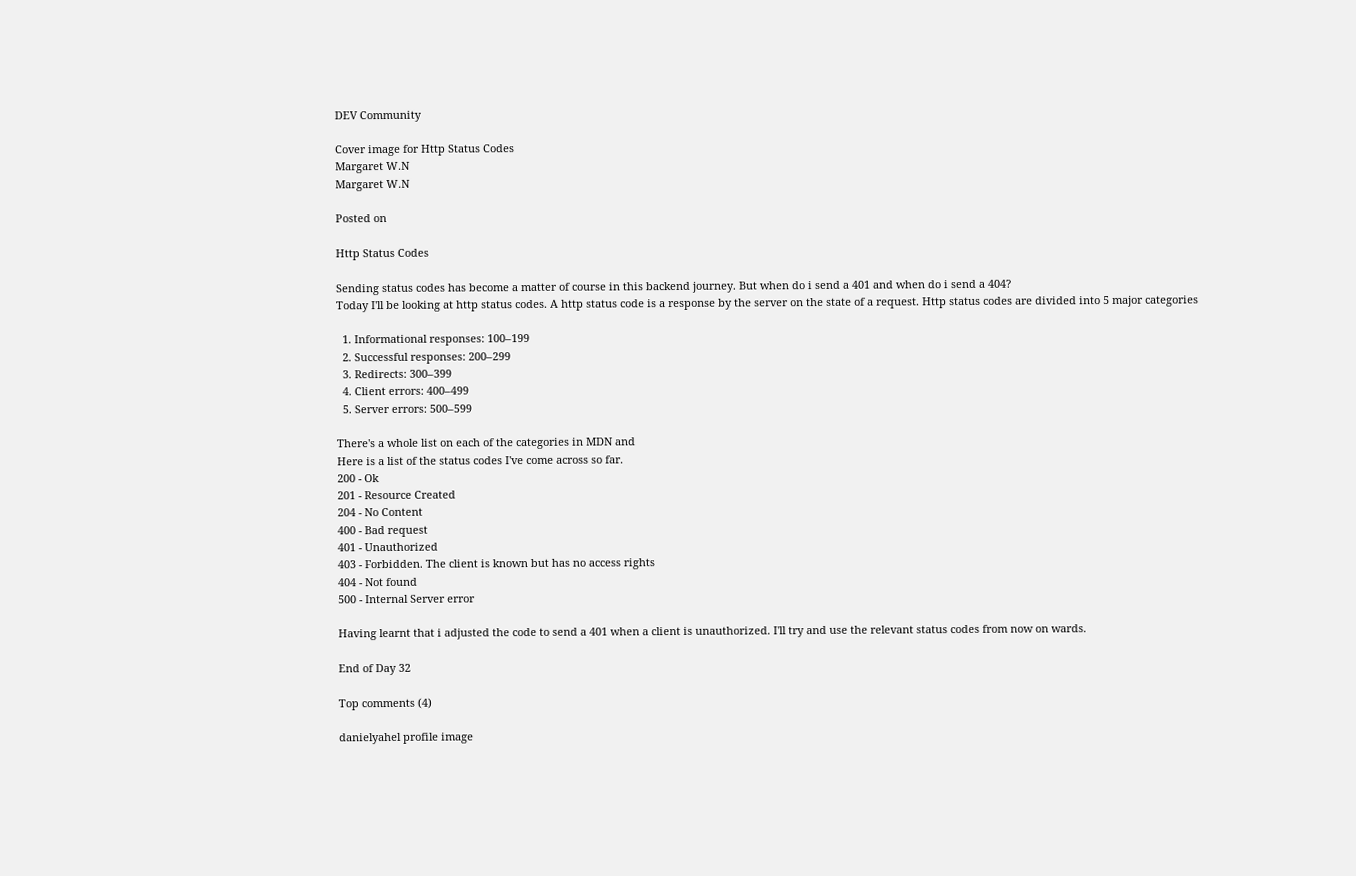DEV Community

Cover image for Http Status Codes
Margaret W.N
Margaret W.N

Posted on

Http Status Codes

Sending status codes has become a matter of course in this backend journey. But when do i send a 401 and when do i send a 404?
Today I'll be looking at http status codes. A http status code is a response by the server on the state of a request. Http status codes are divided into 5 major categories

  1. Informational responses: 100–199
  2. Successful responses: 200–299
  3. Redirects: 300–399
  4. Client errors: 400–499
  5. Server errors: 500–599

There's a whole list on each of the categories in MDN and
Here is a list of the status codes I've come across so far.
200 - Ok
201 - Resource Created
204 - No Content
400 - Bad request
401 - Unauthorized
403 - Forbidden. The client is known but has no access rights
404 - Not found
500 - Internal Server error

Having learnt that i adjusted the code to send a 401 when a client is unauthorized. I'll try and use the relevant status codes from now on wards.

End of Day 32

Top comments (4)

danielyahel profile image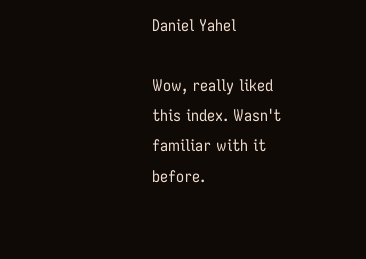Daniel Yahel

Wow, really liked this index. Wasn't familiar with it before.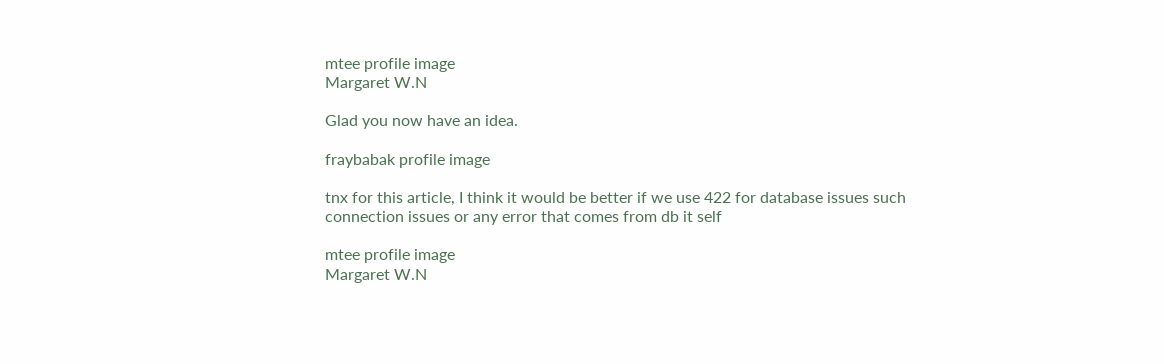mtee profile image
Margaret W.N

Glad you now have an idea.

fraybabak profile image

tnx for this article, I think it would be better if we use 422 for database issues such connection issues or any error that comes from db it self

mtee profile image
Margaret W.N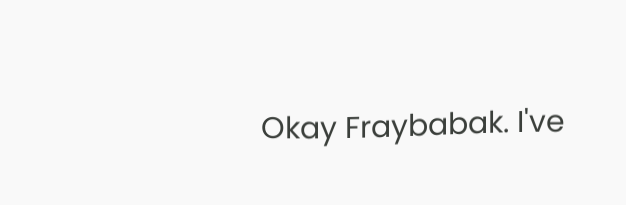Okay Fraybabak. I've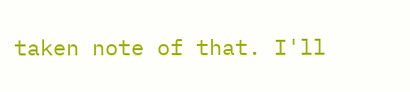taken note of that. I'll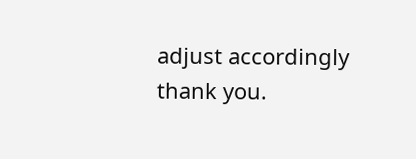adjust accordingly thank you.